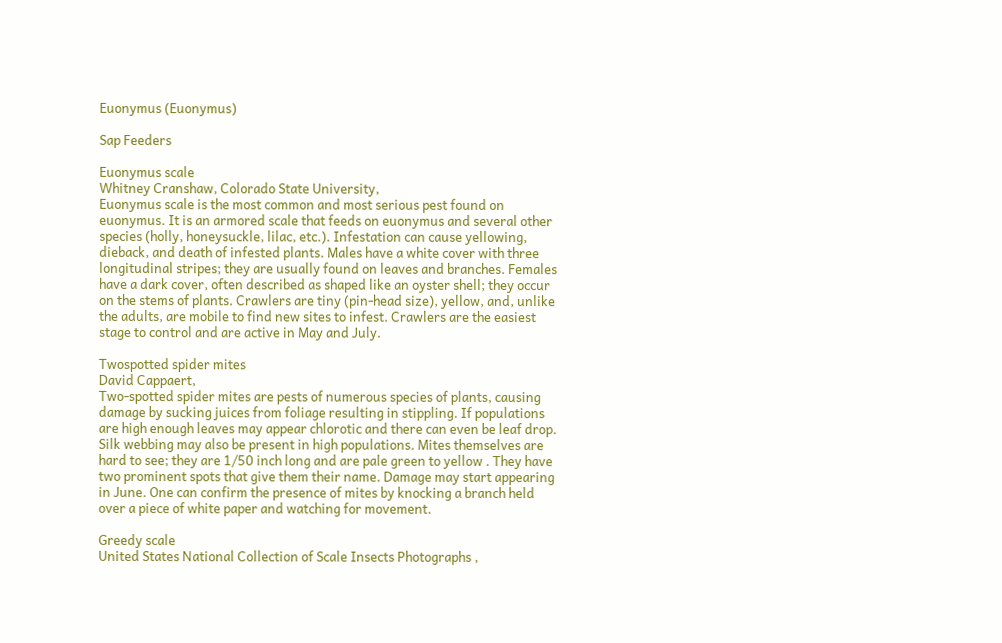Euonymus (Euonymus)

Sap Feeders

Euonymus scale
Whitney Cranshaw, Colorado State University,
Euonymus scale is the most common and most serious pest found on euonymus. It is an armored scale that feeds on euonymus and several other species (holly, honeysuckle, lilac, etc.). Infestation can cause yellowing, dieback, and death of infested plants. Males have a white cover with three longitudinal stripes; they are usually found on leaves and branches. Females have a dark cover, often described as shaped like an oyster shell; they occur on the stems of plants. Crawlers are tiny (pin-head size), yellow, and, unlike the adults, are mobile to find new sites to infest. Crawlers are the easiest stage to control and are active in May and July.

Twospotted spider mites
David Cappaert,
Two-spotted spider mites are pests of numerous species of plants, causing damage by sucking juices from foliage resulting in stippling. If populations are high enough leaves may appear chlorotic and there can even be leaf drop. Silk webbing may also be present in high populations. Mites themselves are hard to see; they are 1/50 inch long and are pale green to yellow . They have two prominent spots that give them their name. Damage may start appearing in June. One can confirm the presence of mites by knocking a branch held over a piece of white paper and watching for movement.

Greedy scale
United States National Collection of Scale Insects Photographs ,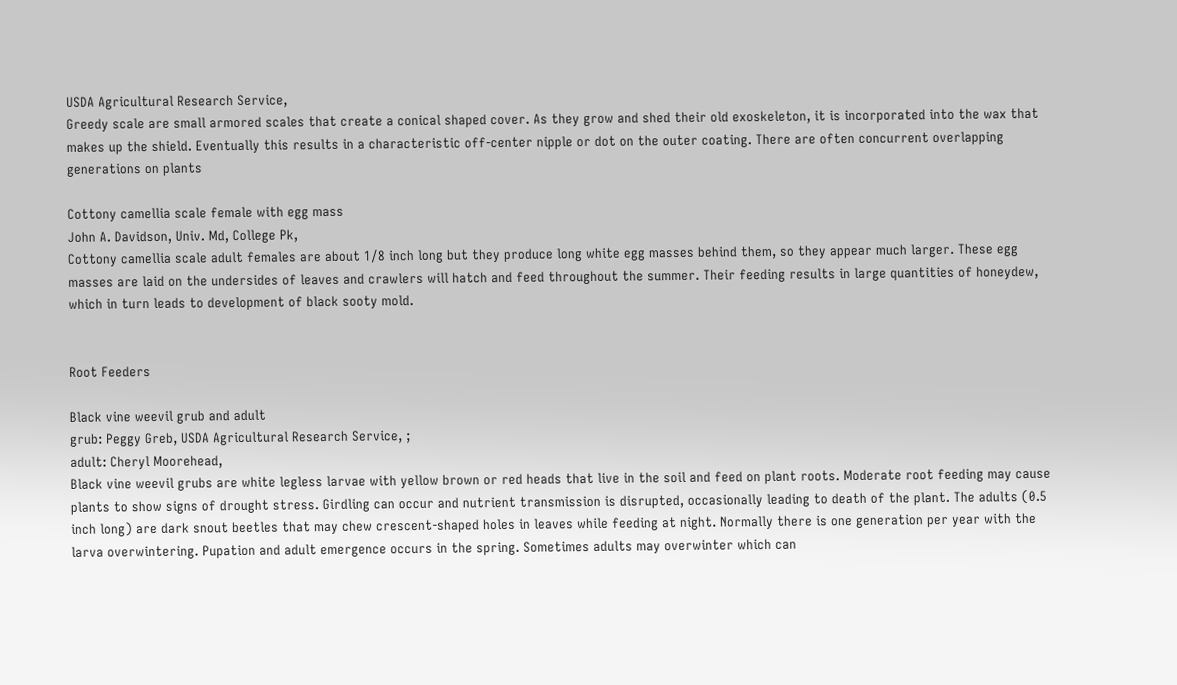USDA Agricultural Research Service,
Greedy scale are small armored scales that create a conical shaped cover. As they grow and shed their old exoskeleton, it is incorporated into the wax that makes up the shield. Eventually this results in a characteristic off-center nipple or dot on the outer coating. There are often concurrent overlapping generations on plants

Cottony camellia scale female with egg mass
John A. Davidson, Univ. Md, College Pk,
Cottony camellia scale adult females are about 1/8 inch long but they produce long white egg masses behind them, so they appear much larger. These egg masses are laid on the undersides of leaves and crawlers will hatch and feed throughout the summer. Their feeding results in large quantities of honeydew, which in turn leads to development of black sooty mold.


Root Feeders

Black vine weevil grub and adult
grub: Peggy Greb, USDA Agricultural Research Service, ;
adult: Cheryl Moorehead,
Black vine weevil grubs are white legless larvae with yellow brown or red heads that live in the soil and feed on plant roots. Moderate root feeding may cause plants to show signs of drought stress. Girdling can occur and nutrient transmission is disrupted, occasionally leading to death of the plant. The adults (0.5 inch long) are dark snout beetles that may chew crescent-shaped holes in leaves while feeding at night. Normally there is one generation per year with the larva overwintering. Pupation and adult emergence occurs in the spring. Sometimes adults may overwinter which can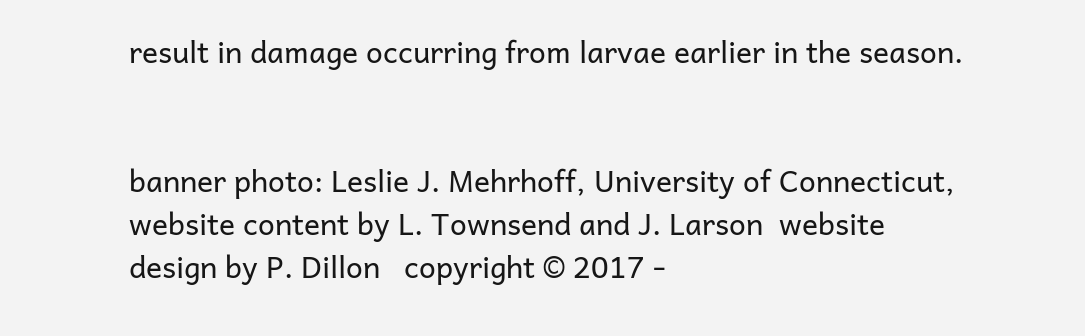result in damage occurring from larvae earlier in the season.


banner photo: Leslie J. Mehrhoff, University of Connecticut,
website content by L. Townsend and J. Larson  website design by P. Dillon   copyright © 2017 -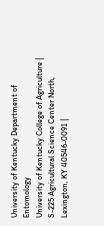University of Kentucky Department of Entomology
University of Kentucky College of Agriculture | S-225 Agricultural Science Center North, Lexington, KY 40546-0091 |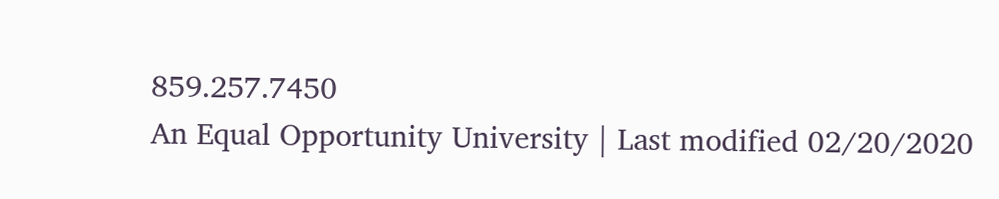859.257.7450
An Equal Opportunity University | Last modified 02/20/2020